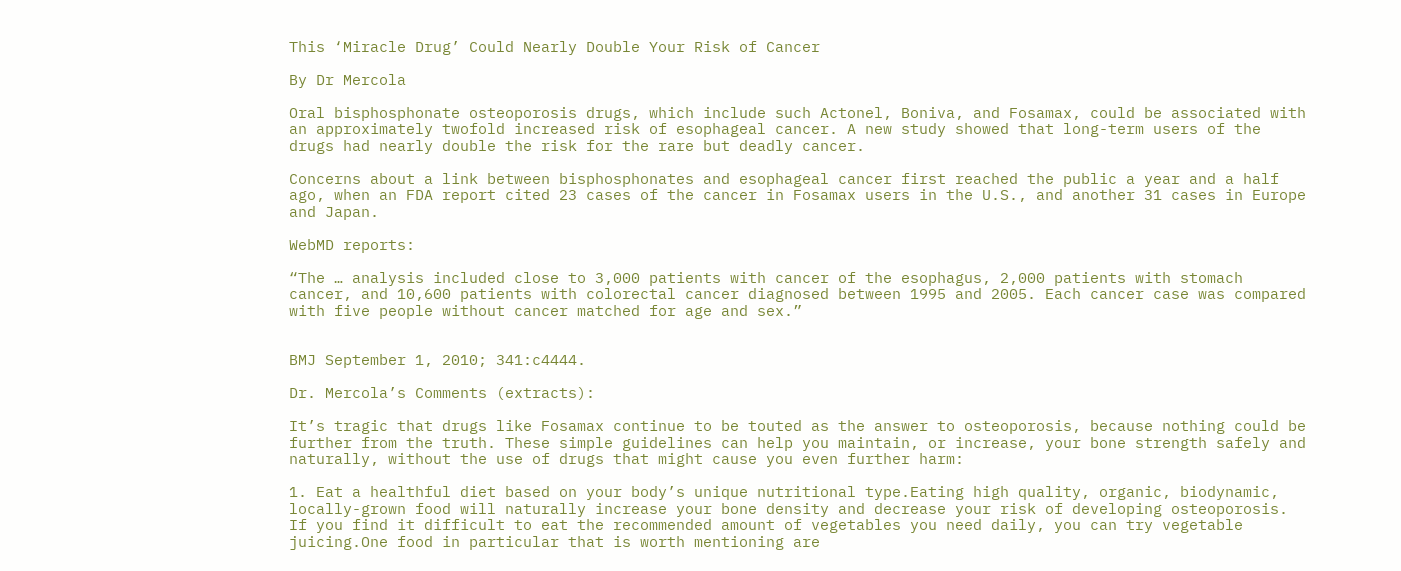This ‘Miracle Drug’ Could Nearly Double Your Risk of Cancer

By Dr Mercola

Oral bisphosphonate osteoporosis drugs, which include such Actonel, Boniva, and Fosamax, could be associated with an approximately twofold increased risk of esophageal cancer. A new study showed that long-term users of the drugs had nearly double the risk for the rare but deadly cancer.

Concerns about a link between bisphosphonates and esophageal cancer first reached the public a year and a half ago, when an FDA report cited 23 cases of the cancer in Fosamax users in the U.S., and another 31 cases in Europe and Japan.

WebMD reports:

“The … analysis included close to 3,000 patients with cancer of the esophagus, 2,000 patients with stomach cancer, and 10,600 patients with colorectal cancer diagnosed between 1995 and 2005. Each cancer case was compared with five people without cancer matched for age and sex.”


BMJ September 1, 2010; 341:c4444.

Dr. Mercola’s Comments (extracts):

It’s tragic that drugs like Fosamax continue to be touted as the answer to osteoporosis, because nothing could be further from the truth. These simple guidelines can help you maintain, or increase, your bone strength safely and naturally, without the use of drugs that might cause you even further harm:

1. Eat a healthful diet based on your body’s unique nutritional type.Eating high quality, organic, biodynamic, locally-grown food will naturally increase your bone density and decrease your risk of developing osteoporosis. If you find it difficult to eat the recommended amount of vegetables you need daily, you can try vegetable juicing.One food in particular that is worth mentioning are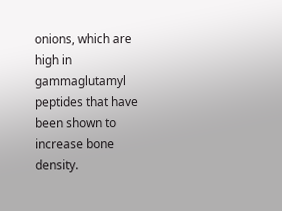onions, which are high in gammaglutamyl peptides that have been shown to increase bone density.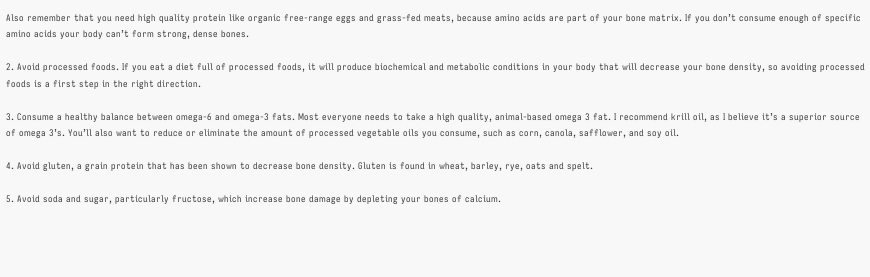Also remember that you need high quality protein like organic free-range eggs and grass-fed meats, because amino acids are part of your bone matrix. If you don’t consume enough of specific amino acids your body can’t form strong, dense bones.

2. Avoid processed foods. If you eat a diet full of processed foods, it will produce biochemical and metabolic conditions in your body that will decrease your bone density, so avoiding processed foods is a first step in the right direction.

3. Consume a healthy balance between omega-6 and omega-3 fats. Most everyone needs to take a high quality, animal-based omega 3 fat. I recommend krill oil, as I believe it’s a superior source of omega 3’s. You’ll also want to reduce or eliminate the amount of processed vegetable oils you consume, such as corn, canola, safflower, and soy oil.

4. Avoid gluten, a grain protein that has been shown to decrease bone density. Gluten is found in wheat, barley, rye, oats and spelt.

5. Avoid soda and sugar, particularly fructose, which increase bone damage by depleting your bones of calcium.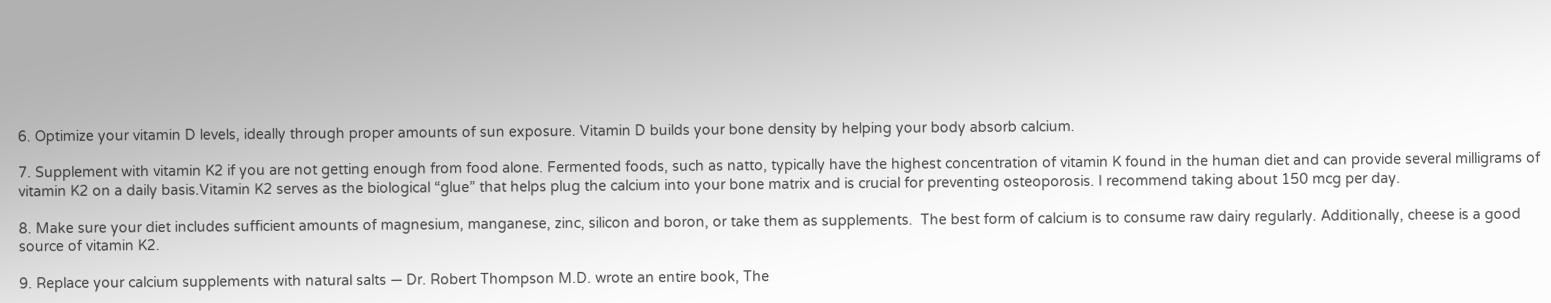6. Optimize your vitamin D levels, ideally through proper amounts of sun exposure. Vitamin D builds your bone density by helping your body absorb calcium.

7. Supplement with vitamin K2 if you are not getting enough from food alone. Fermented foods, such as natto, typically have the highest concentration of vitamin K found in the human diet and can provide several milligrams of vitamin K2 on a daily basis.Vitamin K2 serves as the biological “glue” that helps plug the calcium into your bone matrix and is crucial for preventing osteoporosis. I recommend taking about 150 mcg per day.

8. Make sure your diet includes sufficient amounts of magnesium, manganese, zinc, silicon and boron, or take them as supplements.  The best form of calcium is to consume raw dairy regularly. Additionally, cheese is a good source of vitamin K2.

9. Replace your calcium supplements with natural salts — Dr. Robert Thompson M.D. wrote an entire book, The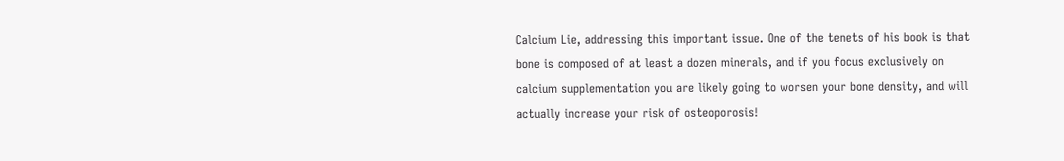Calcium Lie, addressing this important issue. One of the tenets of his book is that bone is composed of at least a dozen minerals, and if you focus exclusively on calcium supplementation you are likely going to worsen your bone density, and will actually increase your risk of osteoporosis!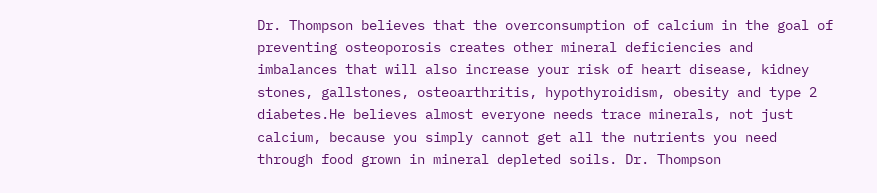Dr. Thompson believes that the overconsumption of calcium in the goal of preventing osteoporosis creates other mineral deficiencies and imbalances that will also increase your risk of heart disease, kidney stones, gallstones, osteoarthritis, hypothyroidism, obesity and type 2 diabetes.He believes almost everyone needs trace minerals, not just calcium, because you simply cannot get all the nutrients you need through food grown in mineral depleted soils. Dr. Thompson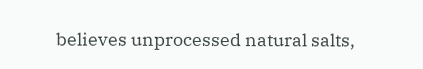believes unprocessed natural salts,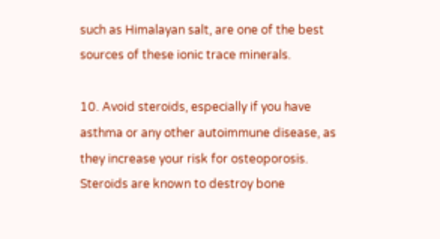such as Himalayan salt, are one of the best sources of these ionic trace minerals.

10. Avoid steroids, especially if you have asthma or any other autoimmune disease, as they increase your risk for osteoporosis. Steroids are known to destroy bone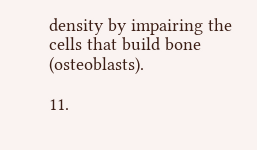density by impairing the cells that build bone (osteoblasts).

11.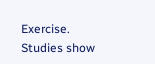Exercise. Studies show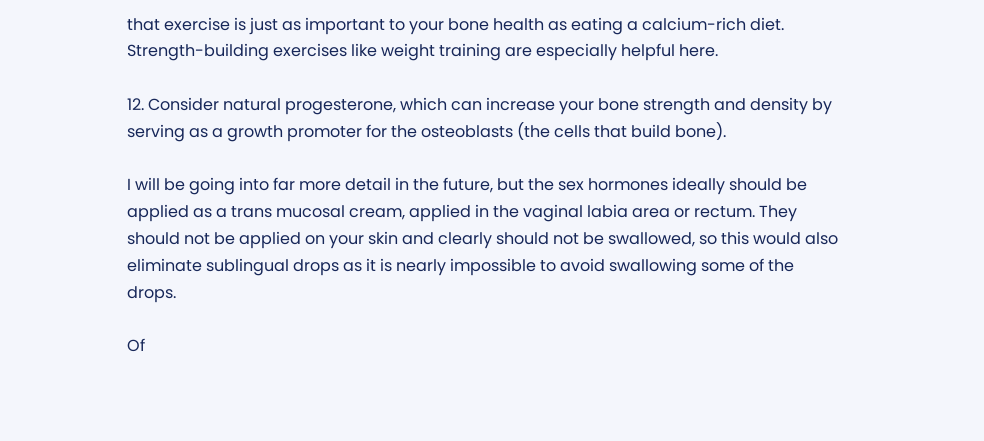that exercise is just as important to your bone health as eating a calcium-rich diet. Strength-building exercises like weight training are especially helpful here.

12. Consider natural progesterone, which can increase your bone strength and density by serving as a growth promoter for the osteoblasts (the cells that build bone).

I will be going into far more detail in the future, but the sex hormones ideally should be applied as a trans mucosal cream, applied in the vaginal labia area or rectum. They should not be applied on your skin and clearly should not be swallowed, so this would also eliminate sublingual drops as it is nearly impossible to avoid swallowing some of the drops.

Of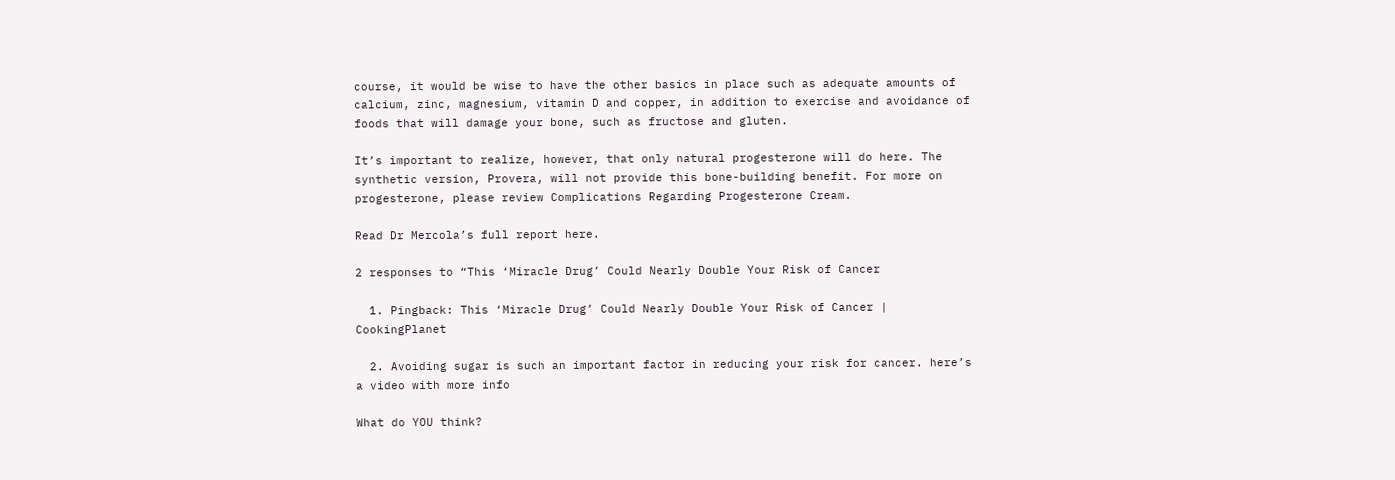course, it would be wise to have the other basics in place such as adequate amounts of calcium, zinc, magnesium, vitamin D and copper, in addition to exercise and avoidance of foods that will damage your bone, such as fructose and gluten.

It’s important to realize, however, that only natural progesterone will do here. The synthetic version, Provera, will not provide this bone-building benefit. For more on progesterone, please review Complications Regarding Progesterone Cream.

Read Dr Mercola’s full report here.

2 responses to “This ‘Miracle Drug’ Could Nearly Double Your Risk of Cancer

  1. Pingback: This ‘Miracle Drug’ Could Nearly Double Your Risk of Cancer | CookingPlanet

  2. Avoiding sugar is such an important factor in reducing your risk for cancer. here’s a video with more info

What do YOU think?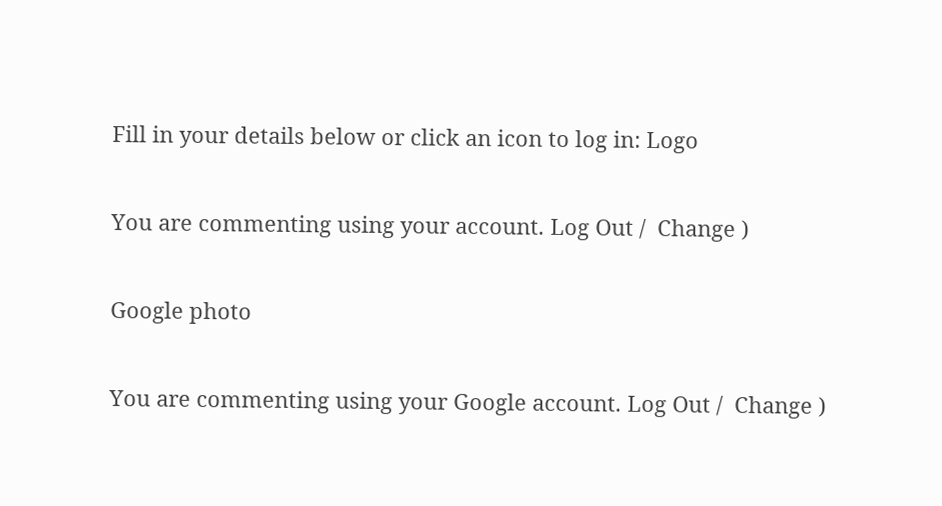Fill in your details below or click an icon to log in: Logo

You are commenting using your account. Log Out /  Change )

Google photo

You are commenting using your Google account. Log Out /  Change )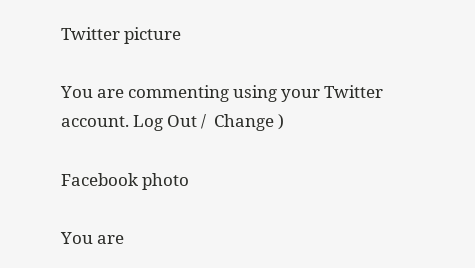Twitter picture

You are commenting using your Twitter account. Log Out /  Change )

Facebook photo

You are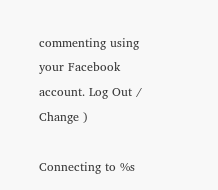commenting using your Facebook account. Log Out /  Change )

Connecting to %s